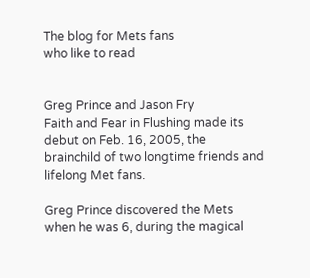The blog for Mets fans
who like to read


Greg Prince and Jason Fry
Faith and Fear in Flushing made its debut on Feb. 16, 2005, the brainchild of two longtime friends and lifelong Met fans.

Greg Prince discovered the Mets when he was 6, during the magical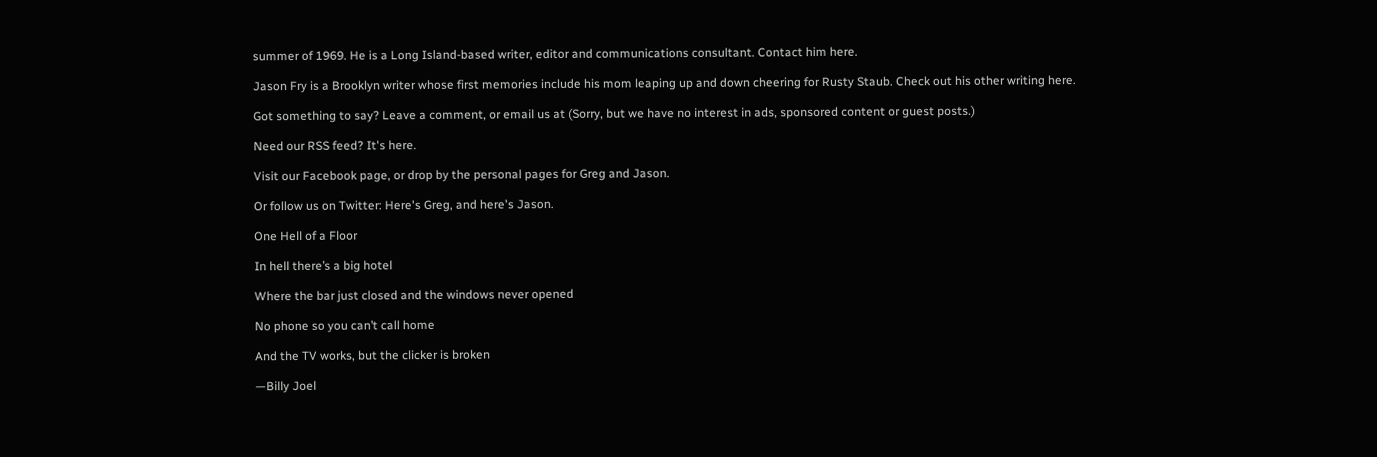summer of 1969. He is a Long Island-based writer, editor and communications consultant. Contact him here.

Jason Fry is a Brooklyn writer whose first memories include his mom leaping up and down cheering for Rusty Staub. Check out his other writing here.

Got something to say? Leave a comment, or email us at (Sorry, but we have no interest in ads, sponsored content or guest posts.)

Need our RSS feed? It's here.

Visit our Facebook page, or drop by the personal pages for Greg and Jason.

Or follow us on Twitter: Here's Greg, and here's Jason.

One Hell of a Floor

In hell there’s a big hotel

Where the bar just closed and the windows never opened

No phone so you can’t call home

And the TV works, but the clicker is broken

—Billy Joel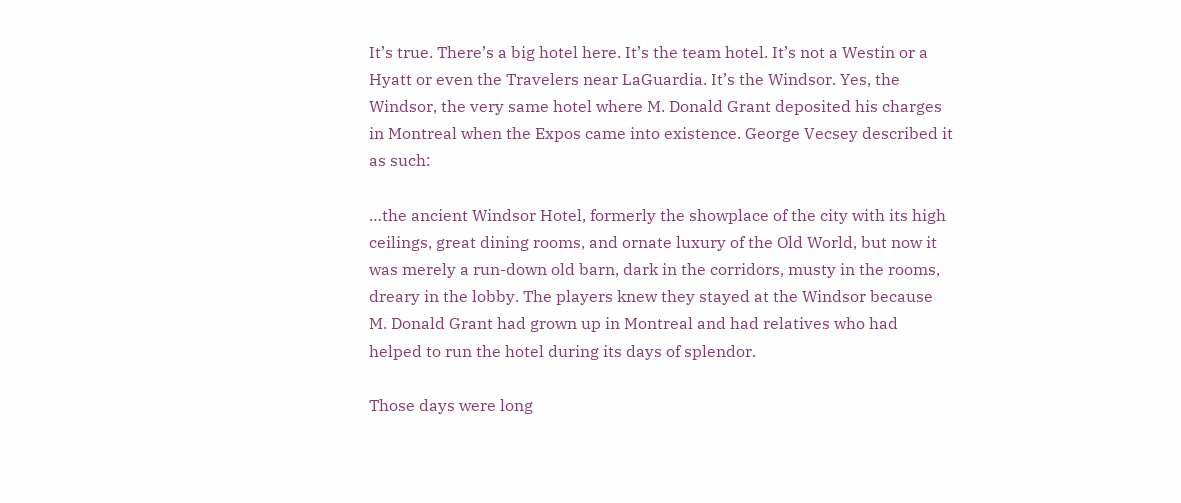It’s true. There’s a big hotel here. It’s the team hotel. It’s not a Westin or a Hyatt or even the Travelers near LaGuardia. It’s the Windsor. Yes, the Windsor, the very same hotel where M. Donald Grant deposited his charges in Montreal when the Expos came into existence. George Vecsey described it as such:

…the ancient Windsor Hotel, formerly the showplace of the city with its high ceilings, great dining rooms, and ornate luxury of the Old World, but now it was merely a run-down old barn, dark in the corridors, musty in the rooms, dreary in the lobby. The players knew they stayed at the Windsor because M. Donald Grant had grown up in Montreal and had relatives who had helped to run the hotel during its days of splendor.

Those days were long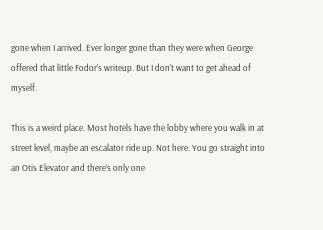gone when I arrived. Ever longer gone than they were when George offered that little Fodor’s writeup. But I don’t want to get ahead of myself.

This is a weird place. Most hotels have the lobby where you walk in at street level, maybe an escalator ride up. Not here. You go straight into an Otis Elevator and there’s only one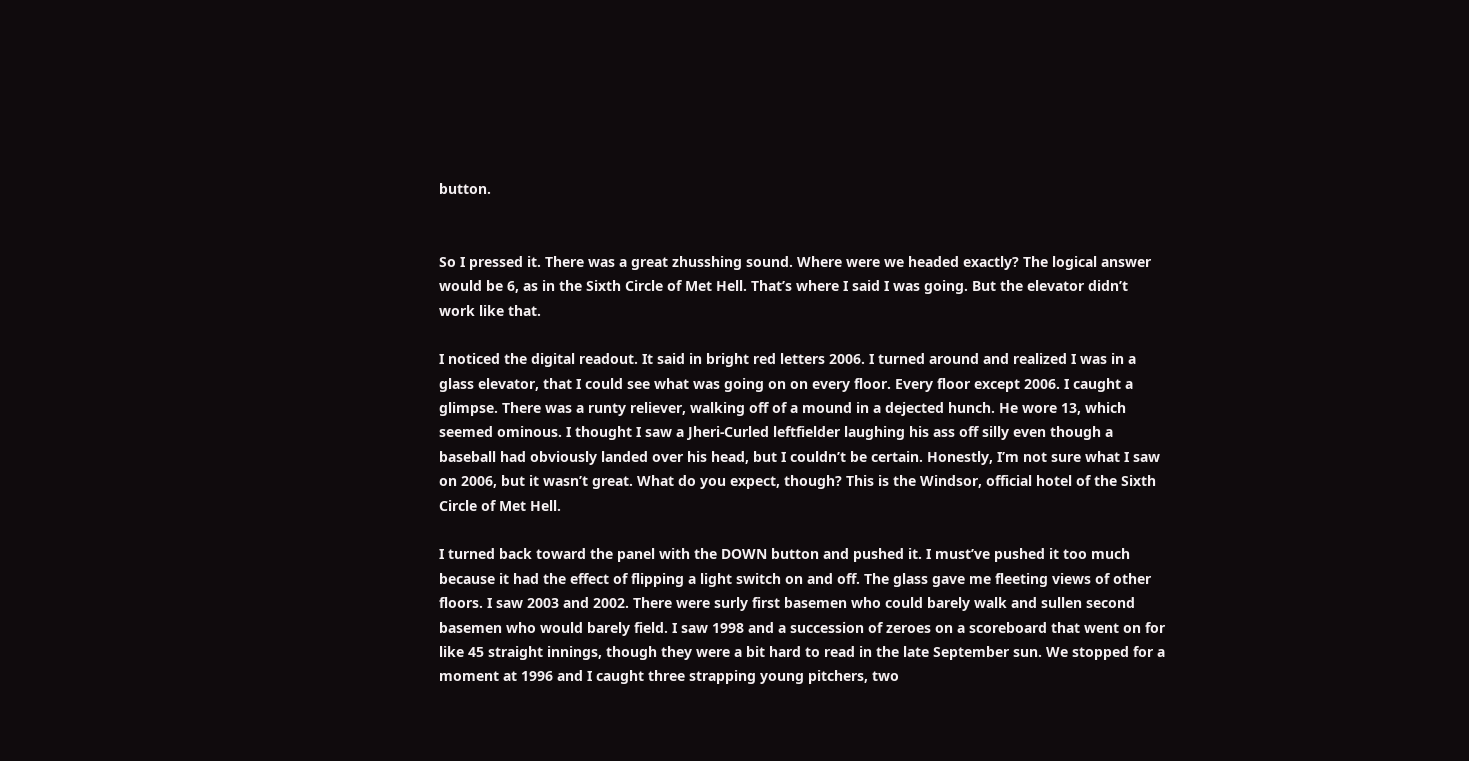button.


So I pressed it. There was a great zhusshing sound. Where were we headed exactly? The logical answer would be 6, as in the Sixth Circle of Met Hell. That’s where I said I was going. But the elevator didn’t work like that.

I noticed the digital readout. It said in bright red letters 2006. I turned around and realized I was in a glass elevator, that I could see what was going on on every floor. Every floor except 2006. I caught a glimpse. There was a runty reliever, walking off of a mound in a dejected hunch. He wore 13, which seemed ominous. I thought I saw a Jheri-Curled leftfielder laughing his ass off silly even though a baseball had obviously landed over his head, but I couldn’t be certain. Honestly, I’m not sure what I saw on 2006, but it wasn’t great. What do you expect, though? This is the Windsor, official hotel of the Sixth Circle of Met Hell.

I turned back toward the panel with the DOWN button and pushed it. I must’ve pushed it too much because it had the effect of flipping a light switch on and off. The glass gave me fleeting views of other floors. I saw 2003 and 2002. There were surly first basemen who could barely walk and sullen second basemen who would barely field. I saw 1998 and a succession of zeroes on a scoreboard that went on for like 45 straight innings, though they were a bit hard to read in the late September sun. We stopped for a moment at 1996 and I caught three strapping young pitchers, two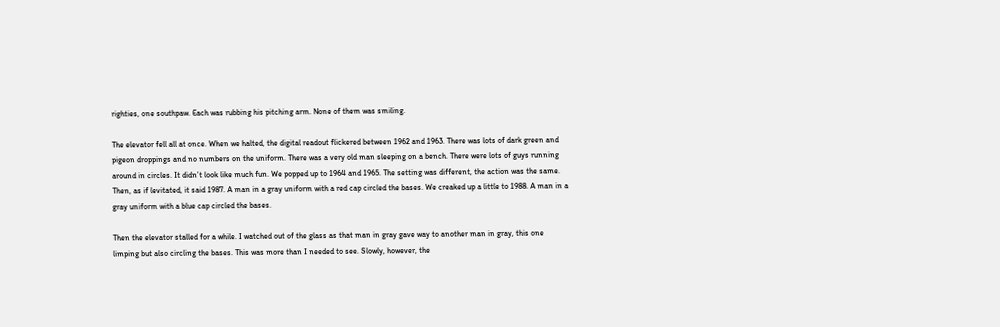righties, one southpaw. Each was rubbing his pitching arm. None of them was smiling.

The elevator fell all at once. When we halted, the digital readout flickered between 1962 and 1963. There was lots of dark green and pigeon droppings and no numbers on the uniform. There was a very old man sleeping on a bench. There were lots of guys running around in circles. It didn’t look like much fun. We popped up to 1964 and 1965. The setting was different, the action was the same. Then, as if levitated, it said 1987. A man in a gray uniform with a red cap circled the bases. We creaked up a little to 1988. A man in a gray uniform with a blue cap circled the bases.

Then the elevator stalled for a while. I watched out of the glass as that man in gray gave way to another man in gray, this one limping but also circling the bases. This was more than I needed to see. Slowly, however, the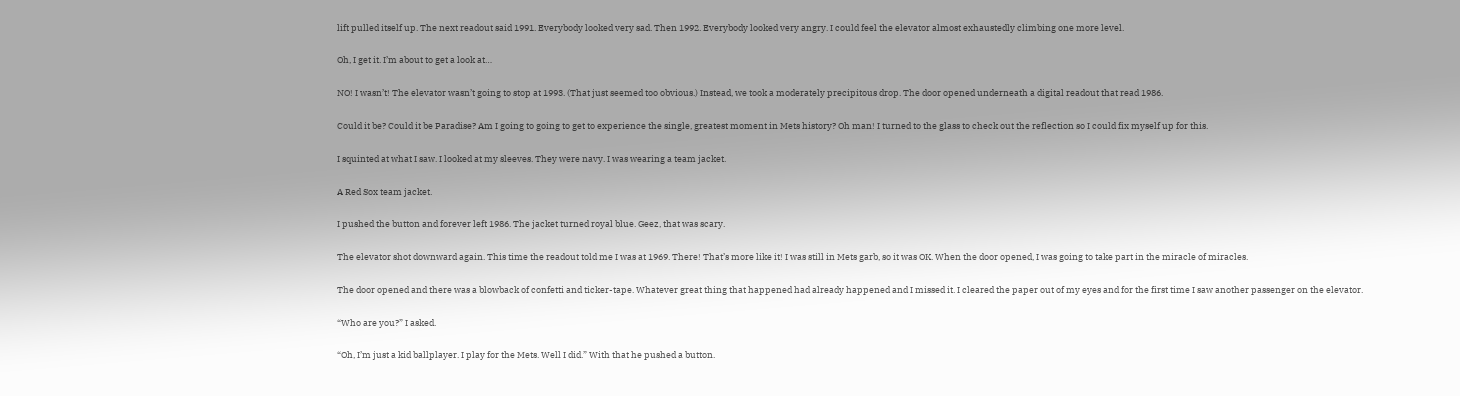lift pulled itself up. The next readout said 1991. Everybody looked very sad. Then 1992. Everybody looked very angry. I could feel the elevator almost exhaustedly climbing one more level.

Oh, I get it. I’m about to get a look at…

NO! I wasn’t! The elevator wasn’t going to stop at 1993. (That just seemed too obvious.) Instead, we took a moderately precipitous drop. The door opened underneath a digital readout that read 1986.

Could it be? Could it be Paradise? Am I going to going to get to experience the single, greatest moment in Mets history? Oh man! I turned to the glass to check out the reflection so I could fix myself up for this.

I squinted at what I saw. I looked at my sleeves. They were navy. I was wearing a team jacket.

A Red Sox team jacket.

I pushed the button and forever left 1986. The jacket turned royal blue. Geez, that was scary.

The elevator shot downward again. This time the readout told me I was at 1969. There! That’s more like it! I was still in Mets garb, so it was OK. When the door opened, I was going to take part in the miracle of miracles.

The door opened and there was a blowback of confetti and ticker-tape. Whatever great thing that happened had already happened and I missed it. I cleared the paper out of my eyes and for the first time I saw another passenger on the elevator.

“Who are you?” I asked.

“Oh, I’m just a kid ballplayer. I play for the Mets. Well I did.” With that he pushed a button.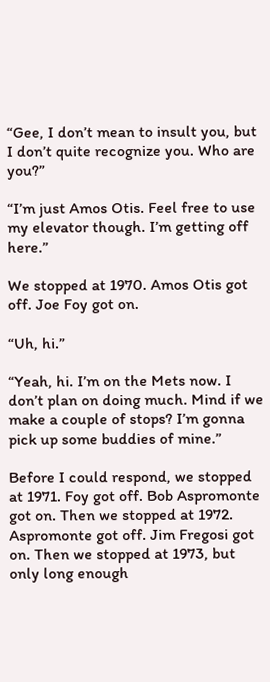“Gee, I don’t mean to insult you, but I don’t quite recognize you. Who are you?”

“I’m just Amos Otis. Feel free to use my elevator though. I’m getting off here.”

We stopped at 1970. Amos Otis got off. Joe Foy got on.

“Uh, hi.”

“Yeah, hi. I’m on the Mets now. I don’t plan on doing much. Mind if we make a couple of stops? I’m gonna pick up some buddies of mine.”

Before I could respond, we stopped at 1971. Foy got off. Bob Aspromonte got on. Then we stopped at 1972. Aspromonte got off. Jim Fregosi got on. Then we stopped at 1973, but only long enough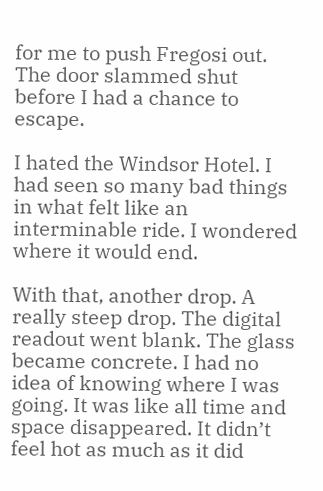for me to push Fregosi out. The door slammed shut before I had a chance to escape.

I hated the Windsor Hotel. I had seen so many bad things in what felt like an interminable ride. I wondered where it would end.

With that, another drop. A really steep drop. The digital readout went blank. The glass became concrete. I had no idea of knowing where I was going. It was like all time and space disappeared. It didn’t feel hot as much as it did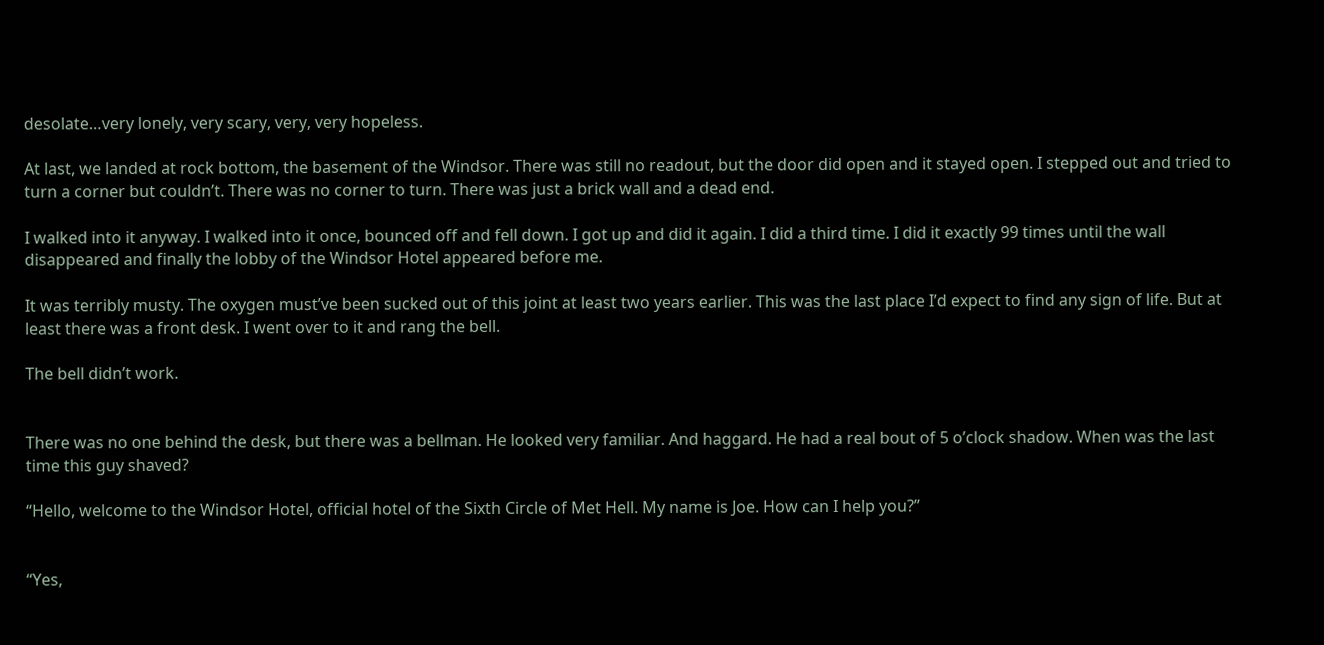desolate…very lonely, very scary, very, very hopeless.

At last, we landed at rock bottom, the basement of the Windsor. There was still no readout, but the door did open and it stayed open. I stepped out and tried to turn a corner but couldn’t. There was no corner to turn. There was just a brick wall and a dead end.

I walked into it anyway. I walked into it once, bounced off and fell down. I got up and did it again. I did a third time. I did it exactly 99 times until the wall disappeared and finally the lobby of the Windsor Hotel appeared before me.

It was terribly musty. The oxygen must’ve been sucked out of this joint at least two years earlier. This was the last place I’d expect to find any sign of life. But at least there was a front desk. I went over to it and rang the bell.

The bell didn’t work.


There was no one behind the desk, but there was a bellman. He looked very familiar. And haggard. He had a real bout of 5 o’clock shadow. When was the last time this guy shaved?

“Hello, welcome to the Windsor Hotel, official hotel of the Sixth Circle of Met Hell. My name is Joe. How can I help you?”


“Yes,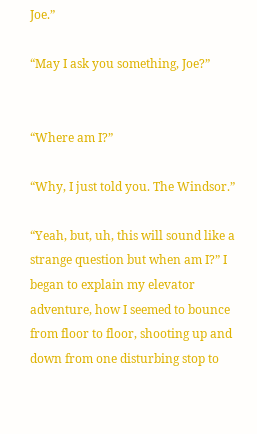Joe.”

“May I ask you something, Joe?”


“Where am I?”

“Why, I just told you. The Windsor.”

“Yeah, but, uh, this will sound like a strange question but when am I?” I began to explain my elevator adventure, how I seemed to bounce from floor to floor, shooting up and down from one disturbing stop to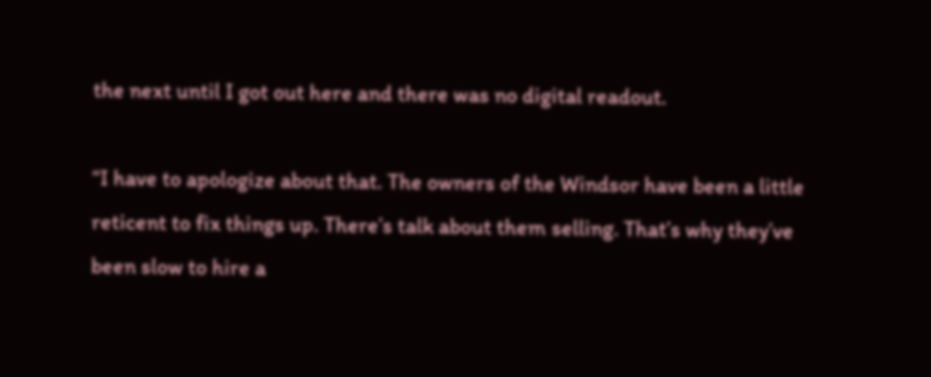the next until I got out here and there was no digital readout.

“I have to apologize about that. The owners of the Windsor have been a little reticent to fix things up. There’s talk about them selling. That’s why they’ve been slow to hire a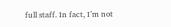full staff. In fact, I’m not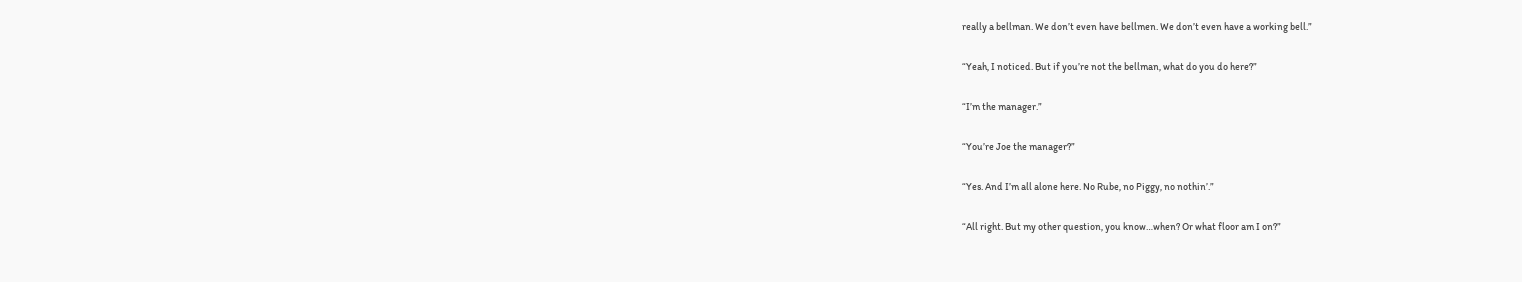really a bellman. We don’t even have bellmen. We don’t even have a working bell.”

“Yeah, I noticed. But if you’re not the bellman, what do you do here?”

“I’m the manager.”

“You’re Joe the manager?”

“Yes. And I’m all alone here. No Rube, no Piggy, no nothin’.”

“All right. But my other question, you know…when? Or what floor am I on?”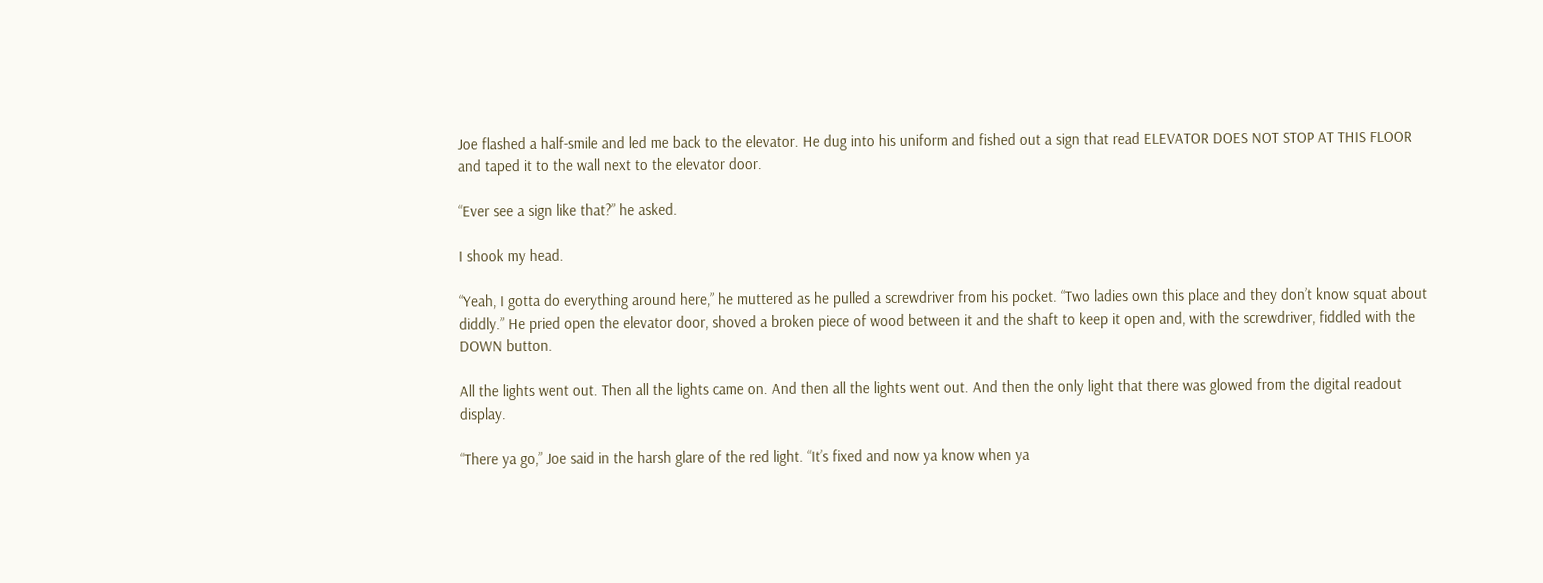Joe flashed a half-smile and led me back to the elevator. He dug into his uniform and fished out a sign that read ELEVATOR DOES NOT STOP AT THIS FLOOR and taped it to the wall next to the elevator door.

“Ever see a sign like that?” he asked.

I shook my head.

“Yeah, I gotta do everything around here,” he muttered as he pulled a screwdriver from his pocket. “Two ladies own this place and they don’t know squat about diddly.” He pried open the elevator door, shoved a broken piece of wood between it and the shaft to keep it open and, with the screwdriver, fiddled with the DOWN button.

All the lights went out. Then all the lights came on. And then all the lights went out. And then the only light that there was glowed from the digital readout display.

“There ya go,” Joe said in the harsh glare of the red light. “It’s fixed and now ya know when ya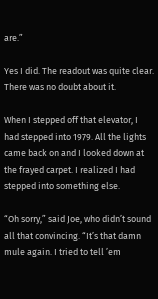are.”

Yes I did. The readout was quite clear. There was no doubt about it.

When I stepped off that elevator, I had stepped into 1979. All the lights came back on and I looked down at the frayed carpet. I realized I had stepped into something else.

“Oh sorry,” said Joe, who didn’t sound all that convincing. “It’s that damn mule again. I tried to tell ’em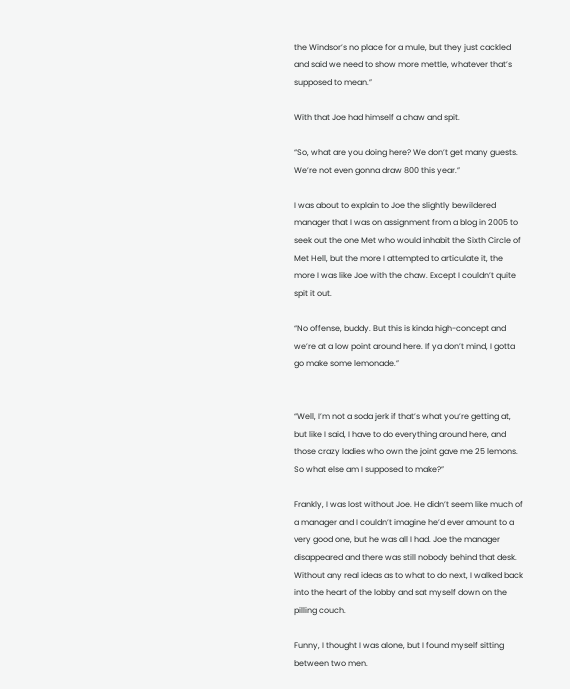the Windsor’s no place for a mule, but they just cackled and said we need to show more mettle, whatever that’s supposed to mean.”

With that Joe had himself a chaw and spit.

“So, what are you doing here? We don’t get many guests. We’re not even gonna draw 800 this year.”

I was about to explain to Joe the slightly bewildered manager that I was on assignment from a blog in 2005 to seek out the one Met who would inhabit the Sixth Circle of Met Hell, but the more I attempted to articulate it, the more I was like Joe with the chaw. Except I couldn’t quite spit it out.

“No offense, buddy. But this is kinda high-concept and we’re at a low point around here. If ya don’t mind, I gotta go make some lemonade.”


“Well, I’m not a soda jerk if that’s what you’re getting at, but like I said, I have to do everything around here, and those crazy ladies who own the joint gave me 25 lemons. So what else am I supposed to make?”

Frankly, I was lost without Joe. He didn’t seem like much of a manager and I couldn’t imagine he’d ever amount to a very good one, but he was all I had. Joe the manager disappeared and there was still nobody behind that desk. Without any real ideas as to what to do next, I walked back into the heart of the lobby and sat myself down on the pilling couch.

Funny, I thought I was alone, but I found myself sitting between two men.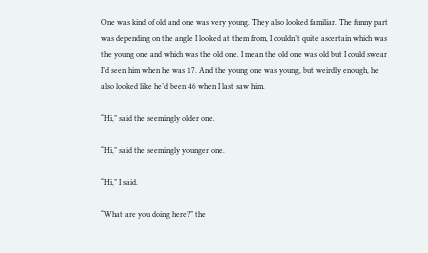One was kind of old and one was very young. They also looked familiar. The funny part was depending on the angle I looked at them from, I couldn’t quite ascertain which was the young one and which was the old one. I mean the old one was old but I could swear I’d seen him when he was 17. And the young one was young, but weirdly enough, he also looked like he’d been 46 when I last saw him.

“Hi,” said the seemingly older one.

“Hi,” said the seemingly younger one.

“Hi,” I said.

“What are you doing here?” the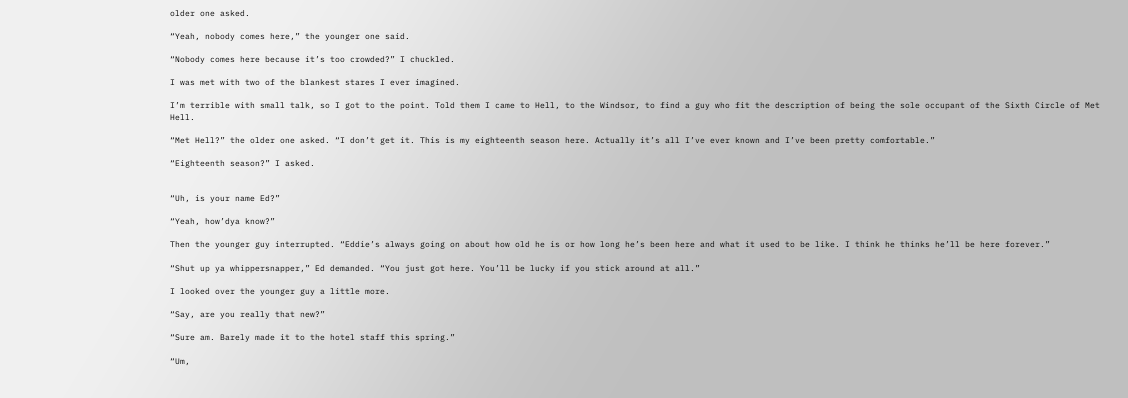older one asked.

“Yeah, nobody comes here,” the younger one said.

“Nobody comes here because it’s too crowded?” I chuckled.

I was met with two of the blankest stares I ever imagined.

I’m terrible with small talk, so I got to the point. Told them I came to Hell, to the Windsor, to find a guy who fit the description of being the sole occupant of the Sixth Circle of Met Hell.

“Met Hell?” the older one asked. “I don’t get it. This is my eighteenth season here. Actually it’s all I’ve ever known and I’ve been pretty comfortable.”

“Eighteenth season?” I asked.


“Uh, is your name Ed?”

“Yeah, how’dya know?”

Then the younger guy interrupted. “Eddie’s always going on about how old he is or how long he’s been here and what it used to be like. I think he thinks he’ll be here forever.”

“Shut up ya whippersnapper,” Ed demanded. “You just got here. You’ll be lucky if you stick around at all.”

I looked over the younger guy a little more.

“Say, are you really that new?”

“Sure am. Barely made it to the hotel staff this spring.”

“Um,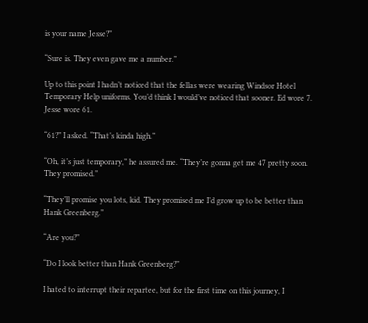is your name Jesse?”

“Sure is. They even gave me a number.”

Up to this point I hadn’t noticed that the fellas were wearing Windsor Hotel Temporary Help uniforms. You’d think I would’ve noticed that sooner. Ed wore 7. Jesse wore 61.

“61?” I asked. “That’s kinda high.”

“Oh, it’s just temporary,” he assured me. “They’re gonna get me 47 pretty soon. They promised.”

“They’ll promise you lots, kid. They promised me I’d grow up to be better than Hank Greenberg.”

“Are you?”

“Do I look better than Hank Greenberg?”

I hated to interrupt their repartee, but for the first time on this journey, I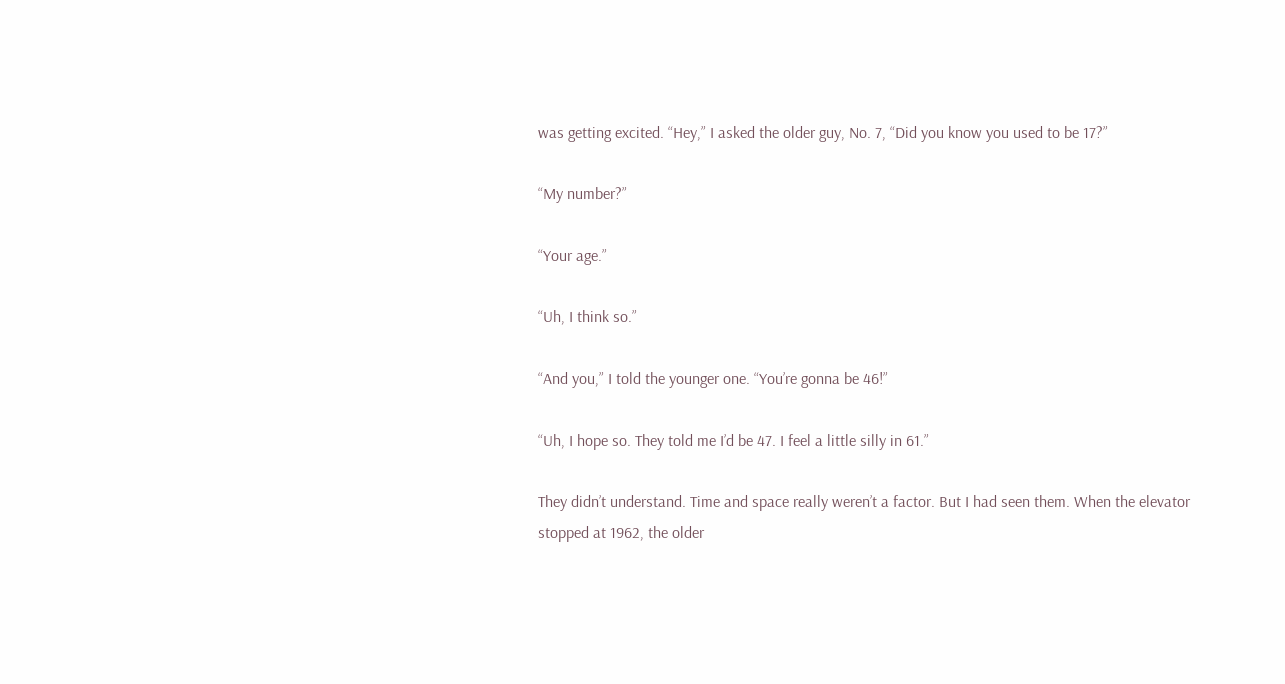was getting excited. “Hey,” I asked the older guy, No. 7, “Did you know you used to be 17?”

“My number?”

“Your age.”

“Uh, I think so.”

“And you,” I told the younger one. “You’re gonna be 46!”

“Uh, I hope so. They told me I’d be 47. I feel a little silly in 61.”

They didn’t understand. Time and space really weren’t a factor. But I had seen them. When the elevator stopped at 1962, the older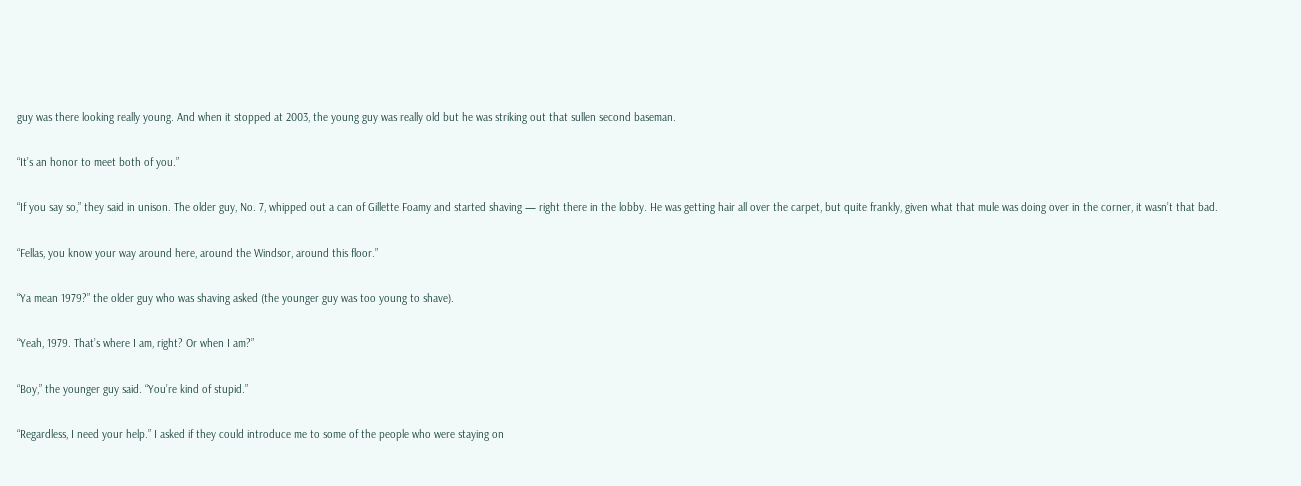guy was there looking really young. And when it stopped at 2003, the young guy was really old but he was striking out that sullen second baseman.

“It’s an honor to meet both of you.”

“If you say so,” they said in unison. The older guy, No. 7, whipped out a can of Gillette Foamy and started shaving — right there in the lobby. He was getting hair all over the carpet, but quite frankly, given what that mule was doing over in the corner, it wasn’t that bad.

“Fellas, you know your way around here, around the Windsor, around this floor.”

“Ya mean 1979?” the older guy who was shaving asked (the younger guy was too young to shave).

“Yeah, 1979. That’s where I am, right? Or when I am?”

“Boy,” the younger guy said. “You’re kind of stupid.”

“Regardless, I need your help.” I asked if they could introduce me to some of the people who were staying on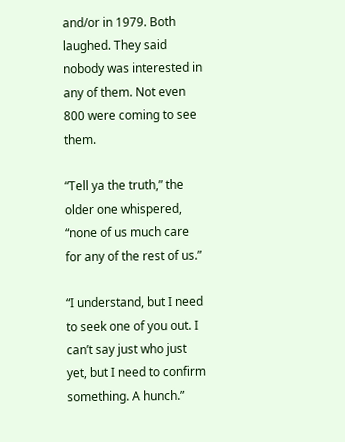and/or in 1979. Both laughed. They said nobody was interested in any of them. Not even 800 were coming to see them.

“Tell ya the truth,” the older one whispered, “none of us much care for any of the rest of us.”

“I understand, but I need to seek one of you out. I can’t say just who just yet, but I need to confirm something. A hunch.”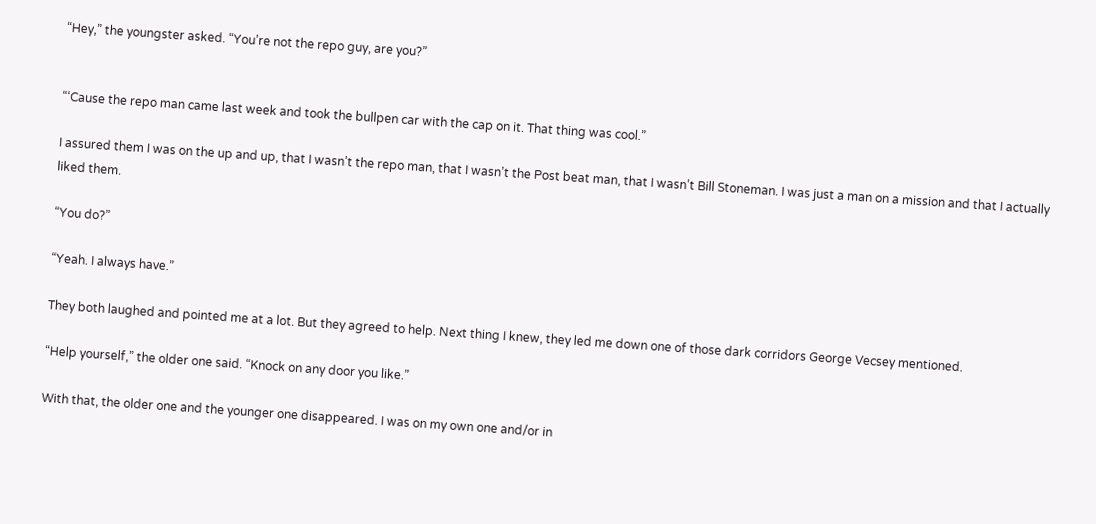“Hey,” the youngster asked. “You’re not the repo guy, are you?”


“‘Cause the repo man came last week and took the bullpen car with the cap on it. That thing was cool.”

I assured them I was on the up and up, that I wasn’t the repo man, that I wasn’t the Post beat man, that I wasn’t Bill Stoneman. I was just a man on a mission and that I actually liked them.

“You do?”

“Yeah. I always have.”

They both laughed and pointed me at a lot. But they agreed to help. Next thing I knew, they led me down one of those dark corridors George Vecsey mentioned.

“Help yourself,” the older one said. “Knock on any door you like.”

With that, the older one and the younger one disappeared. I was on my own one and/or in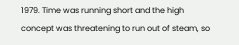1979. Time was running short and the high concept was threatening to run out of steam, so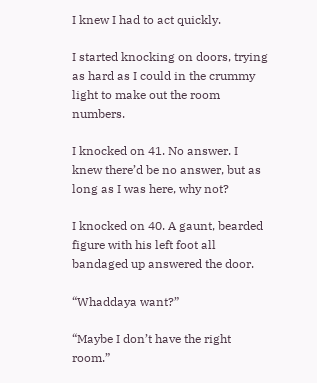I knew I had to act quickly.

I started knocking on doors, trying as hard as I could in the crummy light to make out the room numbers.

I knocked on 41. No answer. I knew there’d be no answer, but as long as I was here, why not?

I knocked on 40. A gaunt, bearded figure with his left foot all bandaged up answered the door.

“Whaddaya want?”

“Maybe I don’t have the right room.”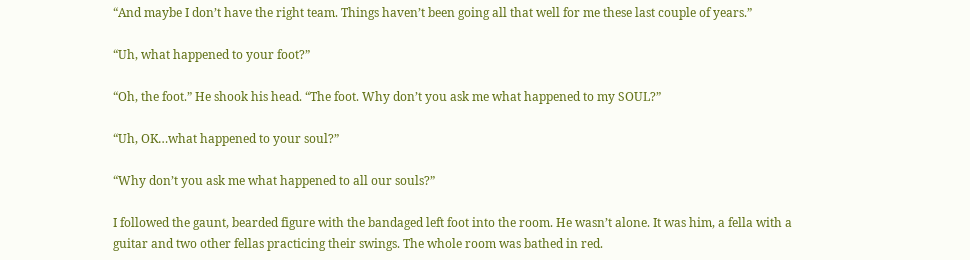“And maybe I don’t have the right team. Things haven’t been going all that well for me these last couple of years.”

“Uh, what happened to your foot?”

“Oh, the foot.” He shook his head. “The foot. Why don’t you ask me what happened to my SOUL?”

“Uh, OK…what happened to your soul?”

“Why don’t you ask me what happened to all our souls?”

I followed the gaunt, bearded figure with the bandaged left foot into the room. He wasn’t alone. It was him, a fella with a guitar and two other fellas practicing their swings. The whole room was bathed in red.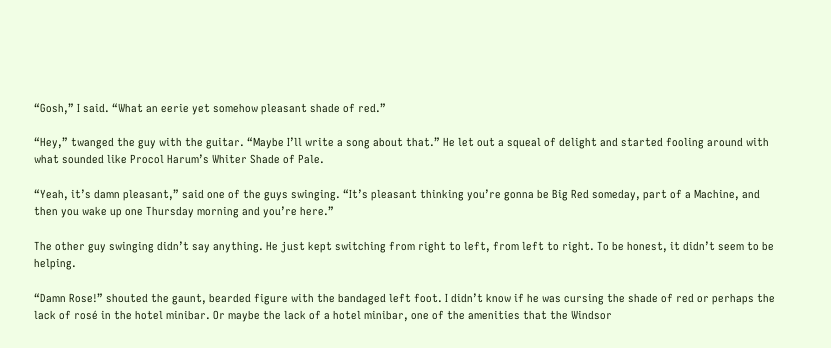“Gosh,” I said. “What an eerie yet somehow pleasant shade of red.”

“Hey,” twanged the guy with the guitar. “Maybe I’ll write a song about that.” He let out a squeal of delight and started fooling around with what sounded like Procol Harum’s Whiter Shade of Pale.

“Yeah, it’s damn pleasant,” said one of the guys swinging. “It’s pleasant thinking you’re gonna be Big Red someday, part of a Machine, and then you wake up one Thursday morning and you’re here.”

The other guy swinging didn’t say anything. He just kept switching from right to left, from left to right. To be honest, it didn’t seem to be helping.

“Damn Rose!” shouted the gaunt, bearded figure with the bandaged left foot. I didn’t know if he was cursing the shade of red or perhaps the lack of rosé in the hotel minibar. Or maybe the lack of a hotel minibar, one of the amenities that the Windsor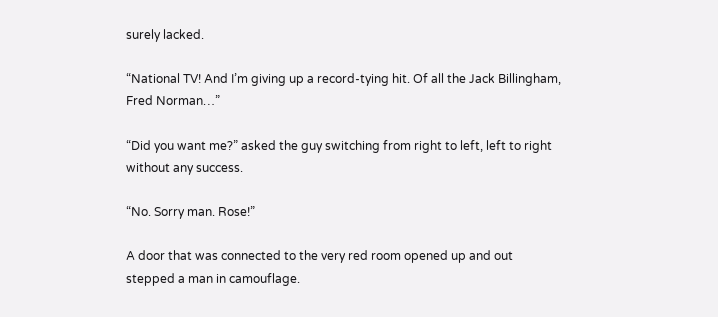surely lacked.

“National TV! And I’m giving up a record-tying hit. Of all the Jack Billingham, Fred Norman…”

“Did you want me?” asked the guy switching from right to left, left to right without any success.

“No. Sorry man. Rose!”

A door that was connected to the very red room opened up and out stepped a man in camouflage.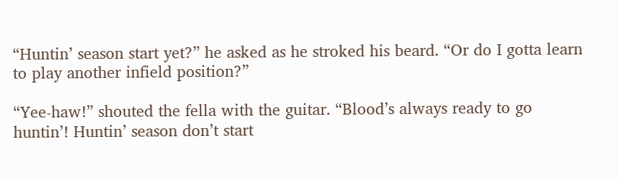“Huntin’ season start yet?” he asked as he stroked his beard. “Or do I gotta learn to play another infield position?”

“Yee-haw!” shouted the fella with the guitar. “Blood’s always ready to go huntin’! Huntin’ season don’t start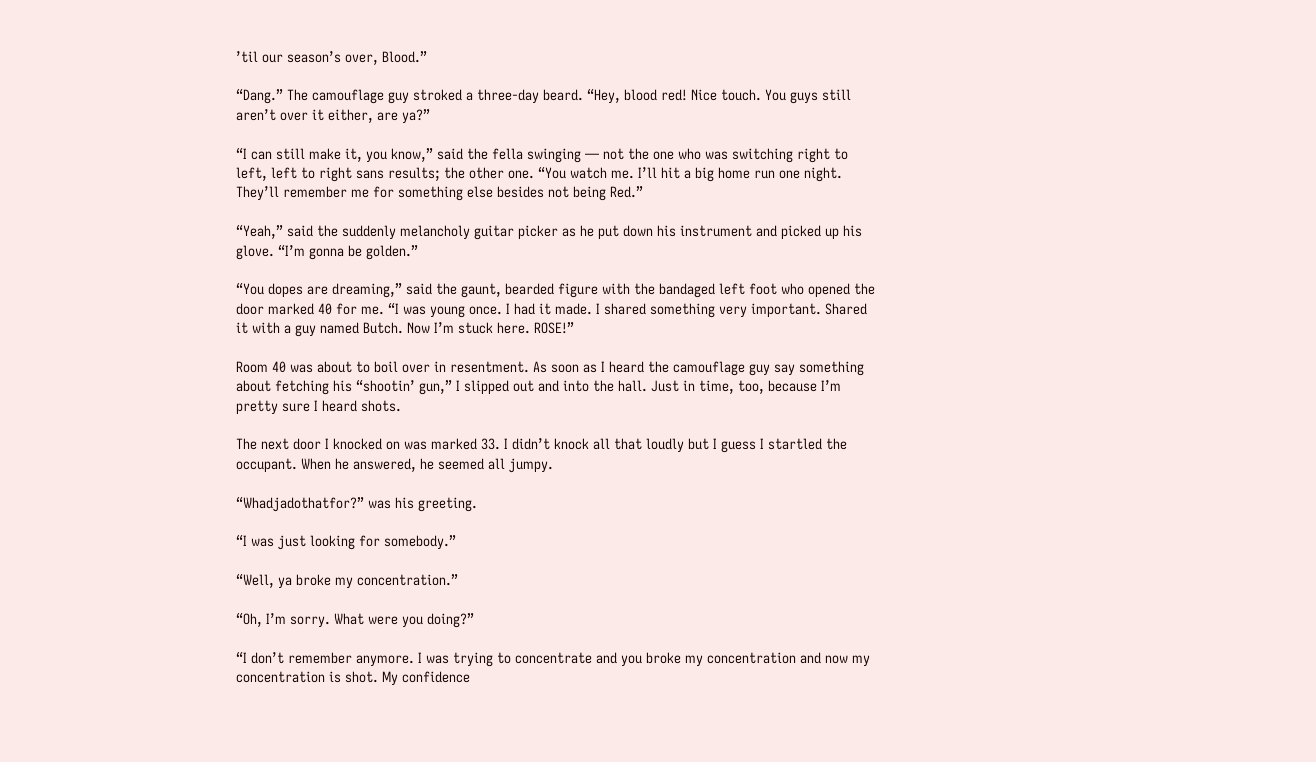’til our season’s over, Blood.”

“Dang.” The camouflage guy stroked a three-day beard. “Hey, blood red! Nice touch. You guys still aren’t over it either, are ya?”

“I can still make it, you know,” said the fella swinging — not the one who was switching right to left, left to right sans results; the other one. “You watch me. I’ll hit a big home run one night. They’ll remember me for something else besides not being Red.”

“Yeah,” said the suddenly melancholy guitar picker as he put down his instrument and picked up his glove. “I’m gonna be golden.”

“You dopes are dreaming,” said the gaunt, bearded figure with the bandaged left foot who opened the door marked 40 for me. “I was young once. I had it made. I shared something very important. Shared it with a guy named Butch. Now I’m stuck here. ROSE!”

Room 40 was about to boil over in resentment. As soon as I heard the camouflage guy say something about fetching his “shootin’ gun,” I slipped out and into the hall. Just in time, too, because I’m pretty sure I heard shots.

The next door I knocked on was marked 33. I didn’t knock all that loudly but I guess I startled the occupant. When he answered, he seemed all jumpy.

“Whadjadothatfor?” was his greeting.

“I was just looking for somebody.”

“Well, ya broke my concentration.”

“Oh, I’m sorry. What were you doing?”

“I don’t remember anymore. I was trying to concentrate and you broke my concentration and now my concentration is shot. My confidence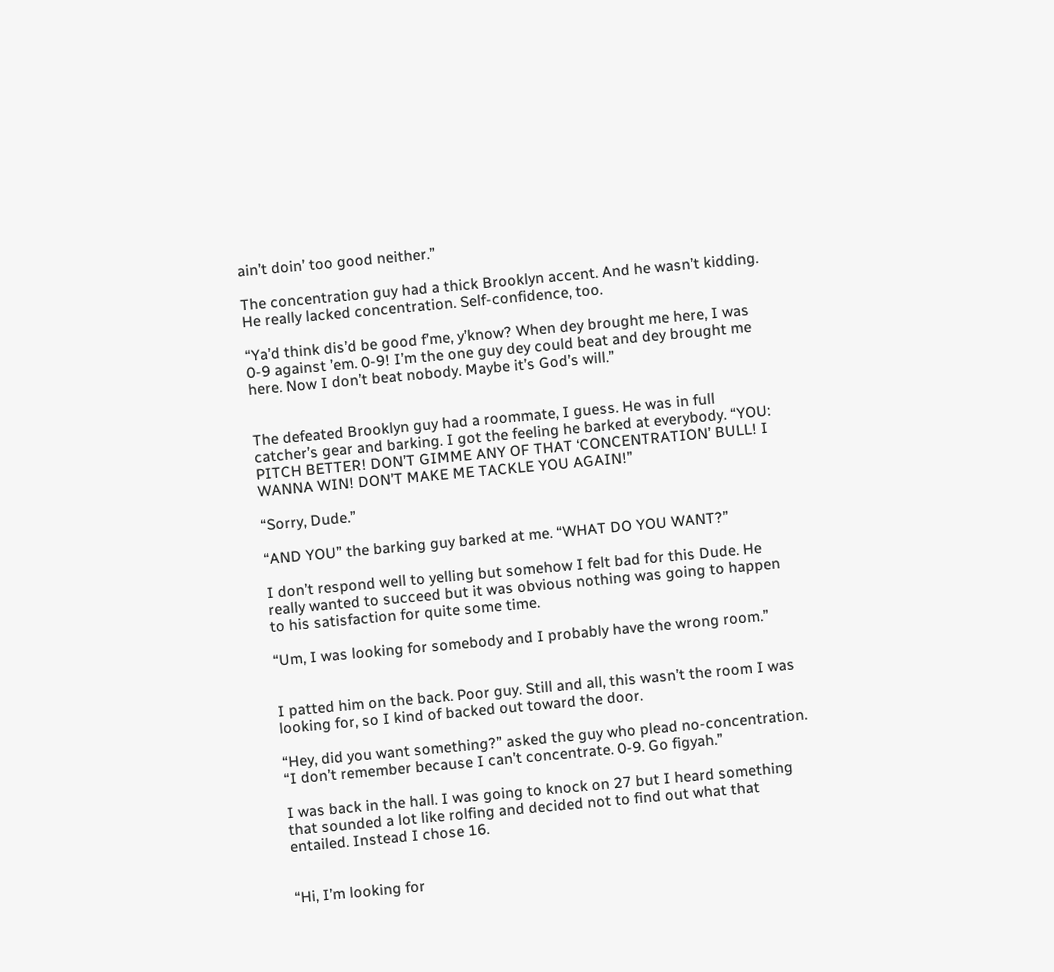ain’t doin’ too good neither.”

The concentration guy had a thick Brooklyn accent. And he wasn’t kidding. He really lacked concentration. Self-confidence, too.

“Ya’d think dis’d be good f’me, y’know? When dey brought me here, I was 0-9 against ’em. 0-9! I’m the one guy dey could beat and dey brought me here. Now I don’t beat nobody. Maybe it’s God’s will.”


The defeated Brooklyn guy had a roommate, I guess. He was in full catcher’s gear and barking. I got the feeling he barked at everybody. “YOU: PITCH BETTER! DON’T GIMME ANY OF THAT ‘CONCENTRATION’ BULL! I WANNA WIN! DON’T MAKE ME TACKLE YOU AGAIN!”

“Sorry, Dude.”

“AND YOU” the barking guy barked at me. “WHAT DO YOU WANT?”

I don’t respond well to yelling but somehow I felt bad for this Dude. He really wanted to succeed but it was obvious nothing was going to happen to his satisfaction for quite some time.

“Um, I was looking for somebody and I probably have the wrong room.”


I patted him on the back. Poor guy. Still and all, this wasn’t the room I was looking for, so I kind of backed out toward the door.

“Hey, did you want something?” asked the guy who plead no-concentration. “I don’t remember because I can’t concentrate. 0-9. Go figyah.”

I was back in the hall. I was going to knock on 27 but I heard something that sounded a lot like rolfing and decided not to find out what that entailed. Instead I chose 16.


“Hi, I’m looking for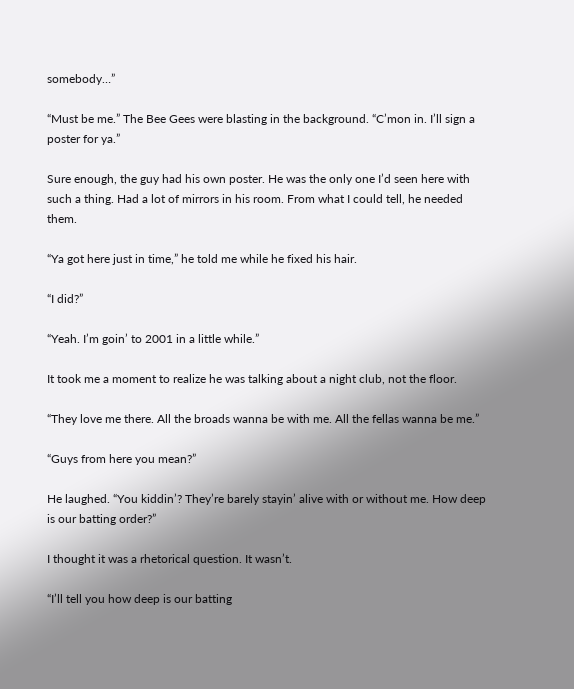somebody…”

“Must be me.” The Bee Gees were blasting in the background. “C’mon in. I’ll sign a poster for ya.”

Sure enough, the guy had his own poster. He was the only one I’d seen here with such a thing. Had a lot of mirrors in his room. From what I could tell, he needed them.

“Ya got here just in time,” he told me while he fixed his hair.

“I did?”

“Yeah. I’m goin’ to 2001 in a little while.”

It took me a moment to realize he was talking about a night club, not the floor.

“They love me there. All the broads wanna be with me. All the fellas wanna be me.”

“Guys from here you mean?”

He laughed. “You kiddin’? They’re barely stayin’ alive with or without me. How deep is our batting order?”

I thought it was a rhetorical question. It wasn’t.

“I’ll tell you how deep is our batting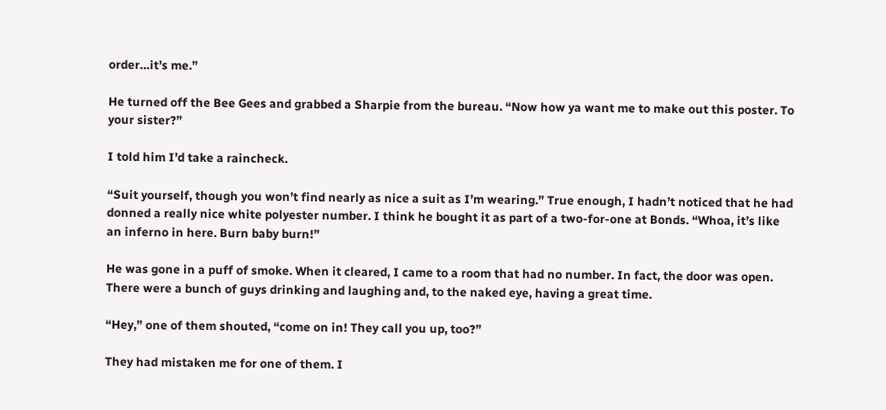order…it’s me.”

He turned off the Bee Gees and grabbed a Sharpie from the bureau. “Now how ya want me to make out this poster. To your sister?”

I told him I’d take a raincheck.

“Suit yourself, though you won’t find nearly as nice a suit as I’m wearing.” True enough, I hadn’t noticed that he had donned a really nice white polyester number. I think he bought it as part of a two-for-one at Bonds. “Whoa, it’s like an inferno in here. Burn baby burn!”

He was gone in a puff of smoke. When it cleared, I came to a room that had no number. In fact, the door was open. There were a bunch of guys drinking and laughing and, to the naked eye, having a great time.

“Hey,” one of them shouted, “come on in! They call you up, too?”

They had mistaken me for one of them. I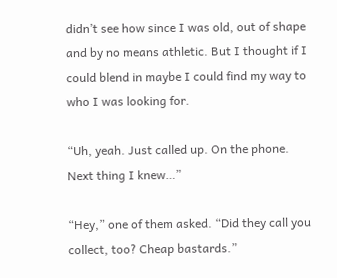didn’t see how since I was old, out of shape and by no means athletic. But I thought if I could blend in maybe I could find my way to who I was looking for.

“Uh, yeah. Just called up. On the phone. Next thing I knew…”

“Hey,” one of them asked. “Did they call you collect, too? Cheap bastards.”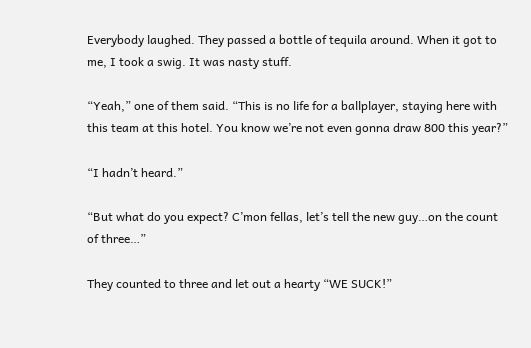Everybody laughed. They passed a bottle of tequila around. When it got to me, I took a swig. It was nasty stuff.

“Yeah,” one of them said. “This is no life for a ballplayer, staying here with this team at this hotel. You know we’re not even gonna draw 800 this year?”

“I hadn’t heard.”

“But what do you expect? C’mon fellas, let’s tell the new guy…on the count of three…”

They counted to three and let out a hearty “WE SUCK!”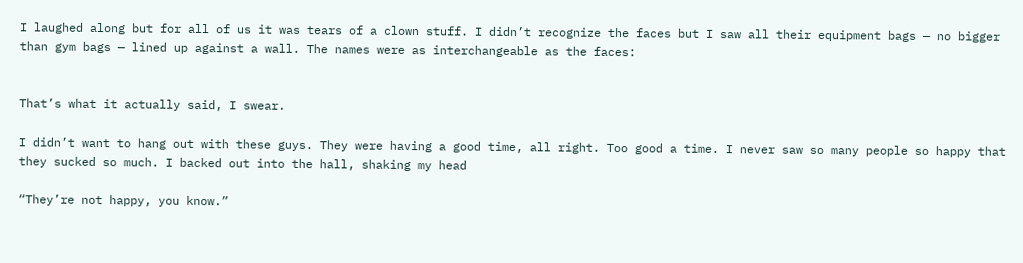I laughed along but for all of us it was tears of a clown stuff. I didn’t recognize the faces but I saw all their equipment bags — no bigger than gym bags — lined up against a wall. The names were as interchangeable as the faces:


That’s what it actually said, I swear.

I didn’t want to hang out with these guys. They were having a good time, all right. Too good a time. I never saw so many people so happy that they sucked so much. I backed out into the hall, shaking my head

“They’re not happy, you know.”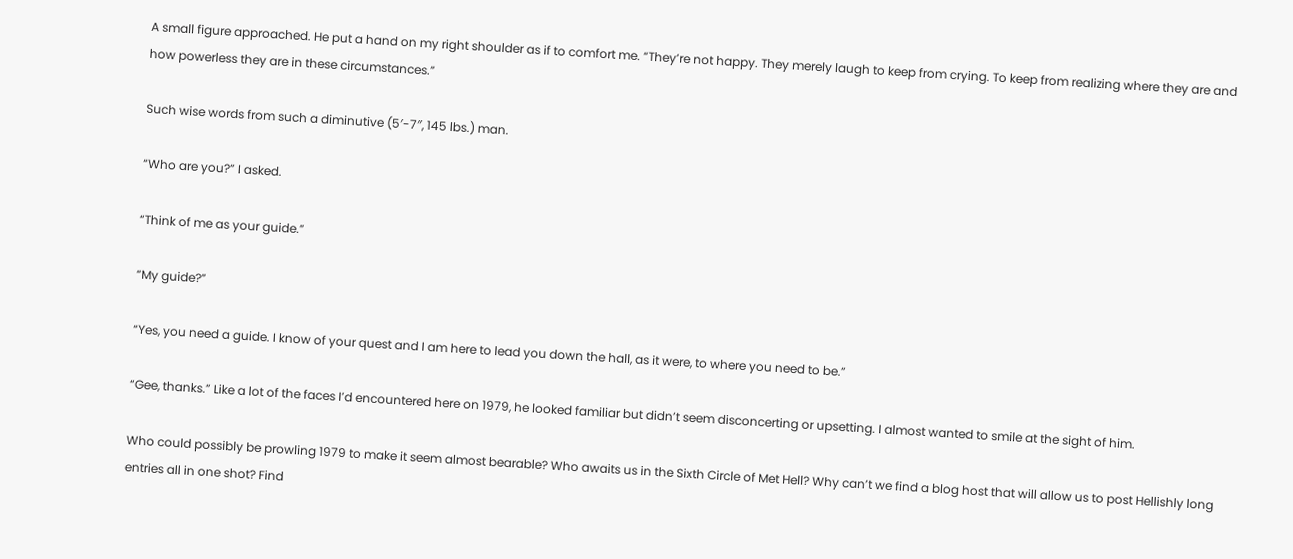A small figure approached. He put a hand on my right shoulder as if to comfort me. “They’re not happy. They merely laugh to keep from crying. To keep from realizing where they are and how powerless they are in these circumstances.”

Such wise words from such a diminutive (5′-7″, 145 lbs.) man.

“Who are you?” I asked.

“Think of me as your guide.”

“My guide?”

“Yes, you need a guide. I know of your quest and I am here to lead you down the hall, as it were, to where you need to be.”

“Gee, thanks.” Like a lot of the faces I’d encountered here on 1979, he looked familiar but didn’t seem disconcerting or upsetting. I almost wanted to smile at the sight of him.

Who could possibly be prowling 1979 to make it seem almost bearable? Who awaits us in the Sixth Circle of Met Hell? Why can’t we find a blog host that will allow us to post Hellishly long entries all in one shot? Find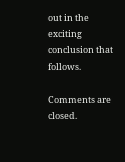out in the exciting conclusion that follows.

Comments are closed.